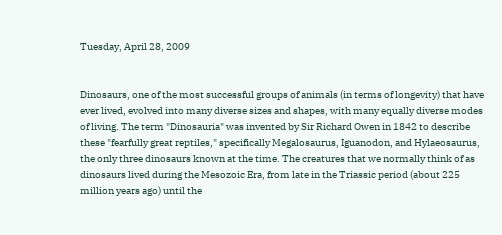Tuesday, April 28, 2009


Dinosaurs, one of the most successful groups of animals (in terms of longevity) that have ever lived, evolved into many diverse sizes and shapes, with many equally diverse modes of living. The term "Dinosauria" was invented by Sir Richard Owen in 1842 to describe these "fearfully great reptiles," specifically Megalosaurus, Iguanodon, and Hylaeosaurus, the only three dinosaurs known at the time. The creatures that we normally think of as dinosaurs lived during the Mesozoic Era, from late in the Triassic period (about 225 million years ago) until the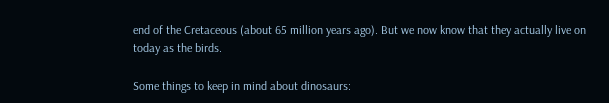end of the Cretaceous (about 65 million years ago). But we now know that they actually live on today as the birds.

Some things to keep in mind about dinosaurs: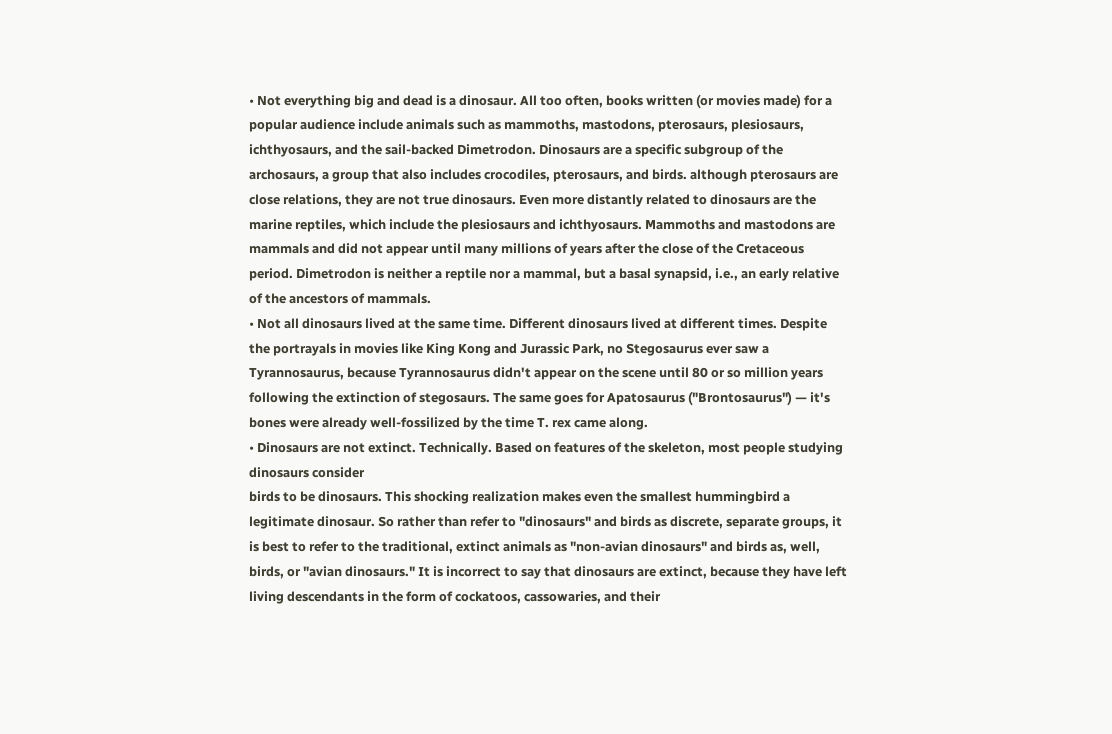• Not everything big and dead is a dinosaur. All too often, books written (or movies made) for a popular audience include animals such as mammoths, mastodons, pterosaurs, plesiosaurs, ichthyosaurs, and the sail-backed Dimetrodon. Dinosaurs are a specific subgroup of the
archosaurs, a group that also includes crocodiles, pterosaurs, and birds. although pterosaurs are close relations, they are not true dinosaurs. Even more distantly related to dinosaurs are the marine reptiles, which include the plesiosaurs and ichthyosaurs. Mammoths and mastodons are mammals and did not appear until many millions of years after the close of the Cretaceous period. Dimetrodon is neither a reptile nor a mammal, but a basal synapsid, i.e., an early relative of the ancestors of mammals.
• Not all dinosaurs lived at the same time. Different dinosaurs lived at different times. Despite the portrayals in movies like King Kong and Jurassic Park, no Stegosaurus ever saw a Tyrannosaurus, because Tyrannosaurus didn't appear on the scene until 80 or so million years following the extinction of stegosaurs. The same goes for Apatosaurus ("Brontosaurus") — it's bones were already well-fossilized by the time T. rex came along.
• Dinosaurs are not extinct. Technically. Based on features of the skeleton, most people studying dinosaurs consider
birds to be dinosaurs. This shocking realization makes even the smallest hummingbird a legitimate dinosaur. So rather than refer to "dinosaurs" and birds as discrete, separate groups, it is best to refer to the traditional, extinct animals as "non-avian dinosaurs" and birds as, well, birds, or "avian dinosaurs." It is incorrect to say that dinosaurs are extinct, because they have left living descendants in the form of cockatoos, cassowaries, and their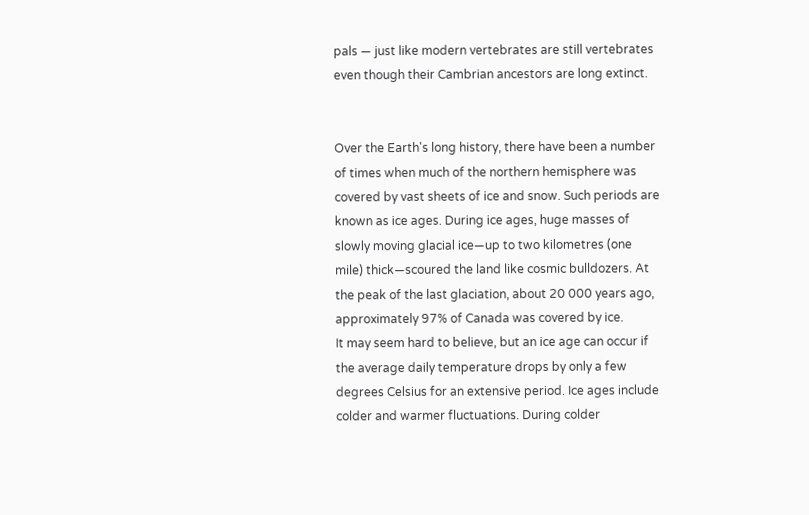pals — just like modern vertebrates are still vertebrates even though their Cambrian ancestors are long extinct.


Over the Earth's long history, there have been a number of times when much of the northern hemisphere was covered by vast sheets of ice and snow. Such periods are known as ice ages. During ice ages, huge masses of slowly moving glacial ice—up to two kilometres (one mile) thick—scoured the land like cosmic bulldozers. At the peak of the last glaciation, about 20 000 years ago, approximately 97% of Canada was covered by ice.
It may seem hard to believe, but an ice age can occur if the average daily temperature drops by only a few degrees Celsius for an extensive period. Ice ages include colder and warmer fluctuations. During colder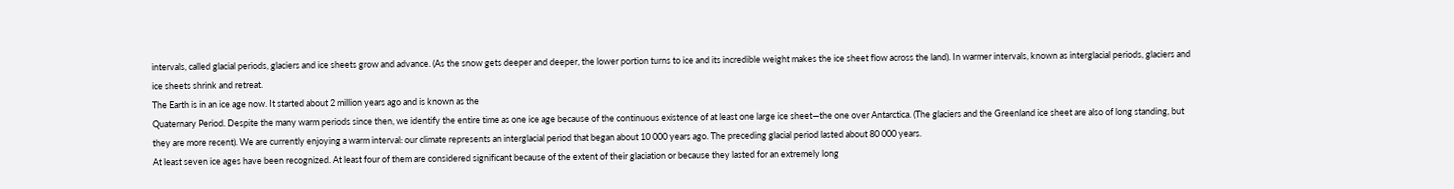intervals, called glacial periods, glaciers and ice sheets grow and advance. (As the snow gets deeper and deeper, the lower portion turns to ice and its incredible weight makes the ice sheet flow across the land). In warmer intervals, known as interglacial periods, glaciers and ice sheets shrink and retreat.
The Earth is in an ice age now. It started about 2 million years ago and is known as the
Quaternary Period. Despite the many warm periods since then, we identify the entire time as one ice age because of the continuous existence of at least one large ice sheet—the one over Antarctica. (The glaciers and the Greenland ice sheet are also of long standing, but they are more recent). We are currently enjoying a warm interval: our climate represents an interglacial period that began about 10 000 years ago. The preceding glacial period lasted about 80 000 years.
At least seven ice ages have been recognized. At least four of them are considered significant because of the extent of their glaciation or because they lasted for an extremely long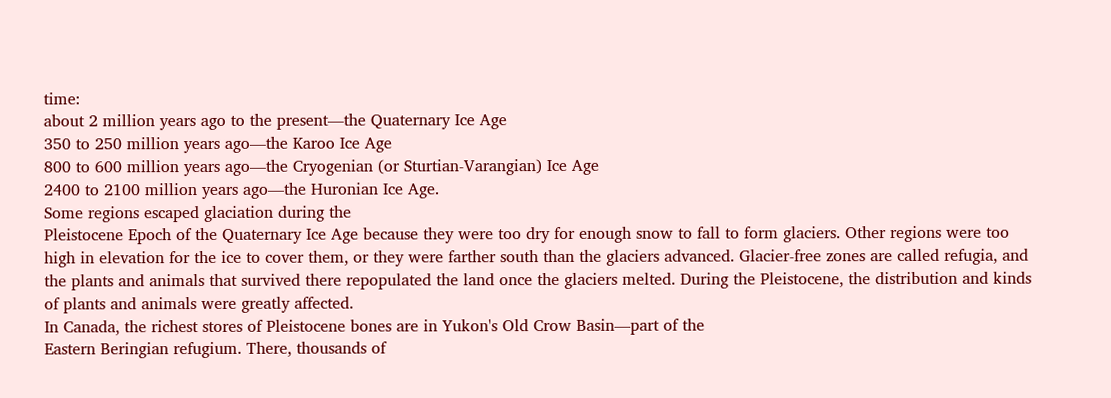time:
about 2 million years ago to the present—the Quaternary Ice Age
350 to 250 million years ago—the Karoo Ice Age
800 to 600 million years ago—the Cryogenian (or Sturtian-Varangian) Ice Age
2400 to 2100 million years ago—the Huronian Ice Age.
Some regions escaped glaciation during the
Pleistocene Epoch of the Quaternary Ice Age because they were too dry for enough snow to fall to form glaciers. Other regions were too high in elevation for the ice to cover them, or they were farther south than the glaciers advanced. Glacier-free zones are called refugia, and the plants and animals that survived there repopulated the land once the glaciers melted. During the Pleistocene, the distribution and kinds of plants and animals were greatly affected.
In Canada, the richest stores of Pleistocene bones are in Yukon's Old Crow Basin—part of the
Eastern Beringian refugium. There, thousands of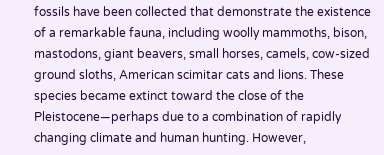fossils have been collected that demonstrate the existence of a remarkable fauna, including woolly mammoths, bison, mastodons, giant beavers, small horses, camels, cow-sized ground sloths, American scimitar cats and lions. These species became extinct toward the close of the Pleistocene—perhaps due to a combination of rapidly changing climate and human hunting. However,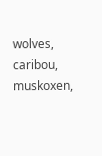wolves, caribou, muskoxen,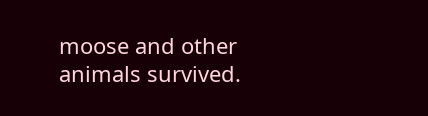moose and other animals survived.